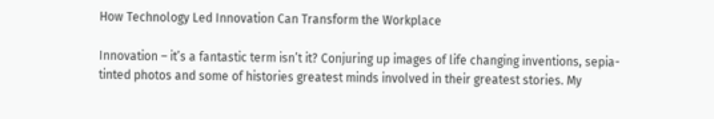How Technology Led Innovation Can Transform the Workplace

Innovation – it’s a fantastic term isn’t it? Conjuring up images of life changing inventions, sepia-tinted photos and some of histories greatest minds involved in their greatest stories. My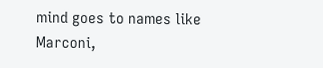mind goes to names like Marconi,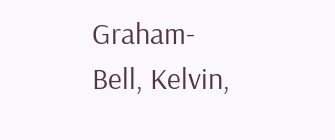Graham-Bell, Kelvin,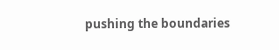pushing the boundaries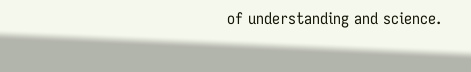of understanding and science.